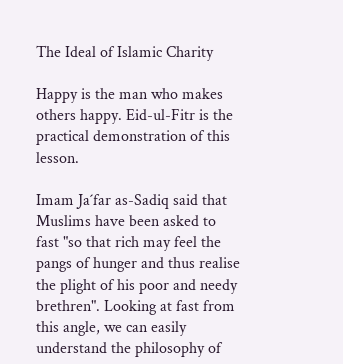The Ideal of Islamic Charity

Happy is the man who makes others happy. Eid-ul-Fitr is the practical demonstration of this lesson.

Imam Ja´far as-Sadiq said that Muslims have been asked to fast "so that rich may feel the pangs of hunger and thus realise the plight of his poor and needy brethren". Looking at fast from this angle, we can easily understand the philosophy of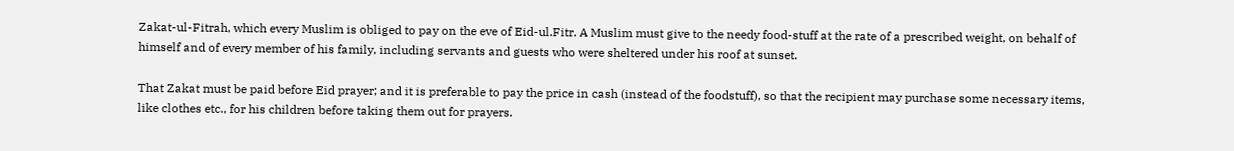Zakat-ul-Fitrah, which every Muslim is obliged to pay on the eve of Eid-ul.Fitr. A Muslim must give to the needy food-stuff at the rate of a prescribed weight, on behalf of himself and of every member of his family, including servants and guests who were sheltered under his roof at sunset.

That Zakat must be paid before Eid prayer; and it is preferable to pay the price in cash (instead of the foodstuff), so that the recipient may purchase some necessary items, like clothes etc., for his children before taking them out for prayers.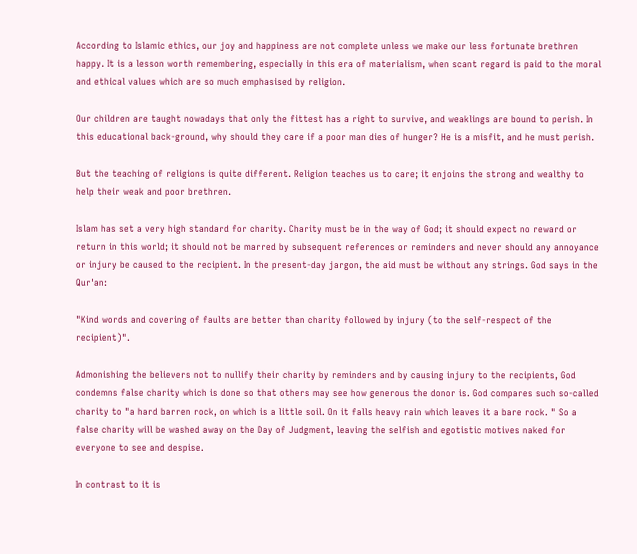According to Islamic ethics, our joy and happiness are not complete unless we make our less fortunate brethren happy. It is a lesson worth remembering, especially in this era of materialism, when scant regard is paid to the moral and ethical values which are so much emphasised by religion.

Our children are taught nowadays that only the fittest has a right to survive, and weaklings are bound to perish. In this educational back-ground, why should they care if a poor man dies of hunger? He is a misfit, and he must perish.

But the teaching of religions is quite different. Religion teaches us to care; it enjoins the strong and wealthy to help their weak and poor brethren.

Islam has set a very high standard for charity. Charity must be in the way of God; it should expect no reward or return in this world; it should not be marred by subsequent references or reminders and never should any annoyance or injury be caused to the recipient. In the present-day jargon, the aid must be without any strings. God says in the Qur'an:

"Kind words and covering of faults are better than charity followed by injury (to the self-respect of the recipient)".

Admonishing the believers not to nullify their charity by reminders and by causing injury to the recipients, God condemns false charity which is done so that others may see how generous the donor is. God compares such so-called charity to "a hard barren rock, on which is a little soil. On it falls heavy rain which leaves it a bare rock. " So a false charity will be washed away on the Day of Judgment, leaving the selfish and egotistic motives naked for everyone to see and despise.

In contrast to it is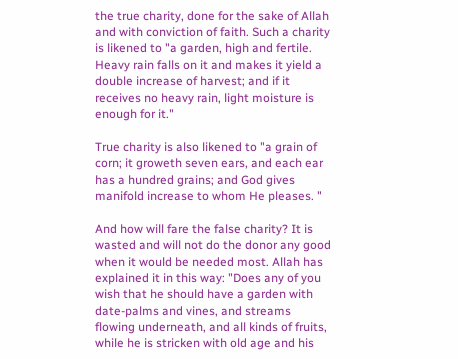the true charity, done for the sake of Allah and with conviction of faith. Such a charity is likened to "a garden, high and fertile. Heavy rain falls on it and makes it yield a double increase of harvest; and if it receives no heavy rain, light moisture is enough for it."

True charity is also likened to "a grain of corn; it groweth seven ears, and each ear has a hundred grains; and God gives manifold increase to whom He pleases. "

And how will fare the false charity? It is wasted and will not do the donor any good when it would be needed most. Allah has explained it in this way: "Does any of you wish that he should have a garden with date-palms and vines, and streams flowing underneath, and all kinds of fruits, while he is stricken with old age and his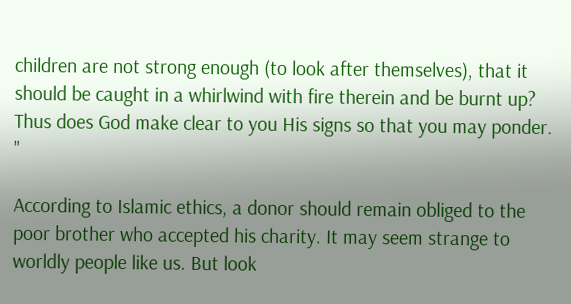children are not strong enough (to look after themselves), that it should be caught in a whirlwind with fire therein and be burnt up? Thus does God make clear to you His signs so that you may ponder. "

According to Islamic ethics, a donor should remain obliged to the poor brother who accepted his charity. It may seem strange to worldly people like us. But look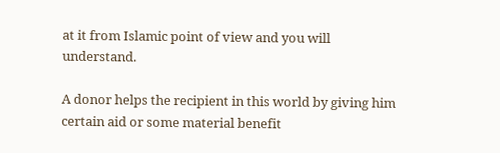at it from Islamic point of view and you will understand.

A donor helps the recipient in this world by giving him certain aid or some material benefit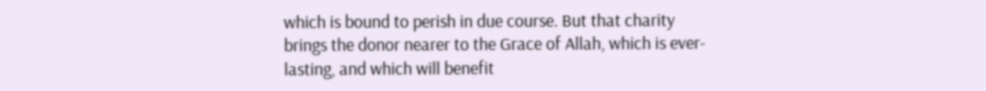which is bound to perish in due course. But that charity brings the donor nearer to the Grace of Allah, which is ever-lasting, and which will benefit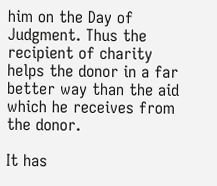him on the Day of Judgment. Thus the recipient of charity helps the donor in a far better way than the aid which he receives from the donor.

It has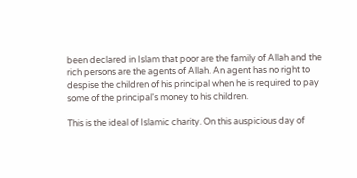been declared in Islam that poor are the family of Allah and the rich persons are the agents of Allah. An agent has no right to despise the children of his principal when he is required to pay some of the principal's money to his children.

This is the ideal of Islamic charity. On this auspicious day of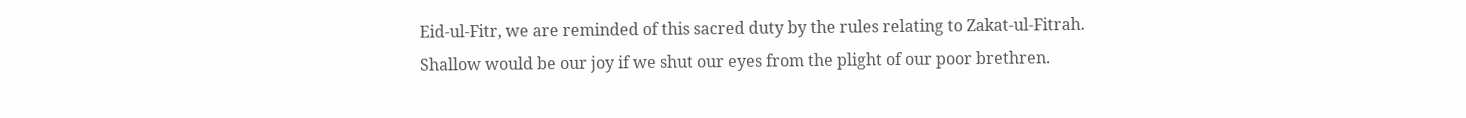Eid-ul-Fitr, we are reminded of this sacred duty by the rules relating to Zakat-ul-Fitrah. Shallow would be our joy if we shut our eyes from the plight of our poor brethren.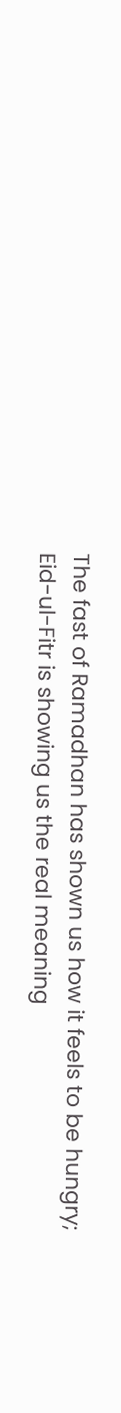The fast of Ramadhan has shown us how it feels to be hungry; Eid-ul-Fitr is showing us the real meaning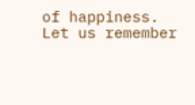of happiness. Let us remember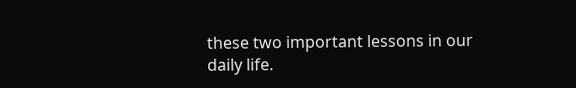these two important lessons in our daily life.